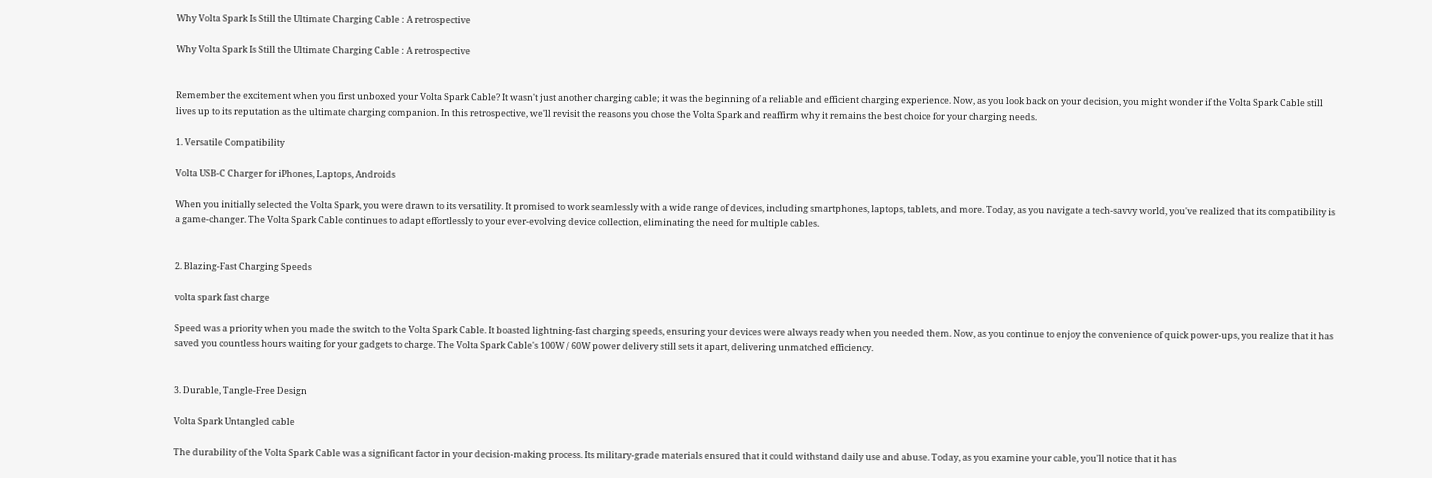Why Volta Spark Is Still the Ultimate Charging Cable : A retrospective

Why Volta Spark Is Still the Ultimate Charging Cable : A retrospective


Remember the excitement when you first unboxed your Volta Spark Cable? It wasn't just another charging cable; it was the beginning of a reliable and efficient charging experience. Now, as you look back on your decision, you might wonder if the Volta Spark Cable still lives up to its reputation as the ultimate charging companion. In this retrospective, we'll revisit the reasons you chose the Volta Spark and reaffirm why it remains the best choice for your charging needs.

1. Versatile Compatibility

Volta USB-C Charger for iPhones, Laptops, Androids

When you initially selected the Volta Spark, you were drawn to its versatility. It promised to work seamlessly with a wide range of devices, including smartphones, laptops, tablets, and more. Today, as you navigate a tech-savvy world, you've realized that its compatibility is a game-changer. The Volta Spark Cable continues to adapt effortlessly to your ever-evolving device collection, eliminating the need for multiple cables.


2. Blazing-Fast Charging Speeds

volta spark fast charge

Speed was a priority when you made the switch to the Volta Spark Cable. It boasted lightning-fast charging speeds, ensuring your devices were always ready when you needed them. Now, as you continue to enjoy the convenience of quick power-ups, you realize that it has saved you countless hours waiting for your gadgets to charge. The Volta Spark Cable's 100W / 60W power delivery still sets it apart, delivering unmatched efficiency.


3. Durable, Tangle-Free Design

Volta Spark Untangled cable

The durability of the Volta Spark Cable was a significant factor in your decision-making process. Its military-grade materials ensured that it could withstand daily use and abuse. Today, as you examine your cable, you'll notice that it has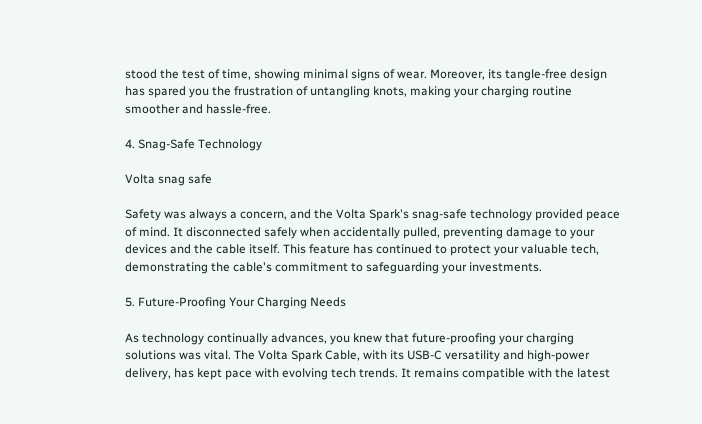stood the test of time, showing minimal signs of wear. Moreover, its tangle-free design has spared you the frustration of untangling knots, making your charging routine smoother and hassle-free.

4. Snag-Safe Technology

Volta snag safe

Safety was always a concern, and the Volta Spark's snag-safe technology provided peace of mind. It disconnected safely when accidentally pulled, preventing damage to your devices and the cable itself. This feature has continued to protect your valuable tech, demonstrating the cable's commitment to safeguarding your investments.

5. Future-Proofing Your Charging Needs

As technology continually advances, you knew that future-proofing your charging solutions was vital. The Volta Spark Cable, with its USB-C versatility and high-power delivery, has kept pace with evolving tech trends. It remains compatible with the latest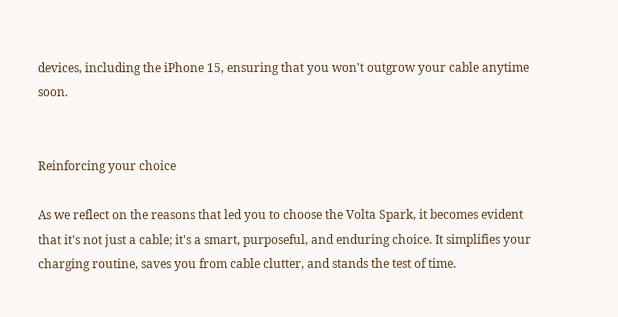devices, including the iPhone 15, ensuring that you won't outgrow your cable anytime soon.


Reinforcing your choice

As we reflect on the reasons that led you to choose the Volta Spark, it becomes evident that it's not just a cable; it's a smart, purposeful, and enduring choice. It simplifies your charging routine, saves you from cable clutter, and stands the test of time.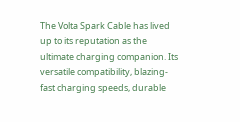The Volta Spark Cable has lived up to its reputation as the ultimate charging companion. Its versatile compatibility, blazing-fast charging speeds, durable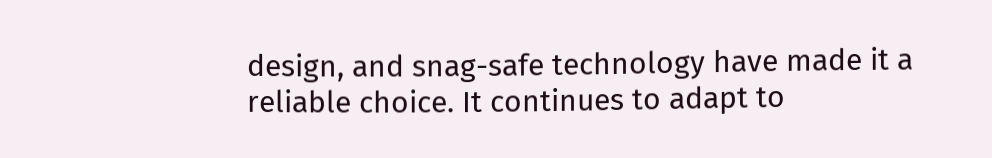design, and snag-safe technology have made it a reliable choice. It continues to adapt to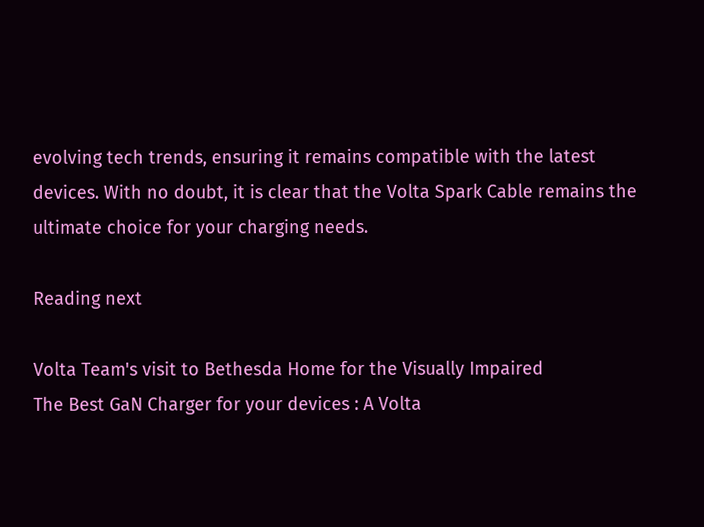evolving tech trends, ensuring it remains compatible with the latest devices. With no doubt, it is clear that the Volta Spark Cable remains the ultimate choice for your charging needs.

Reading next

Volta Team's visit to Bethesda Home for the Visually Impaired
The Best GaN Charger for your devices : A Volta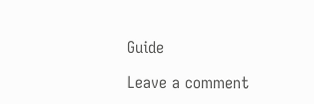Guide

Leave a comment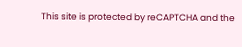This site is protected by reCAPTCHA and the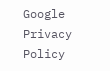Google Privacy Policy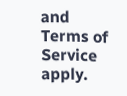and Terms of Service apply.